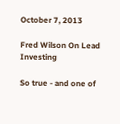October 7, 2013

Fred Wilson On Lead Investing

So true - and one of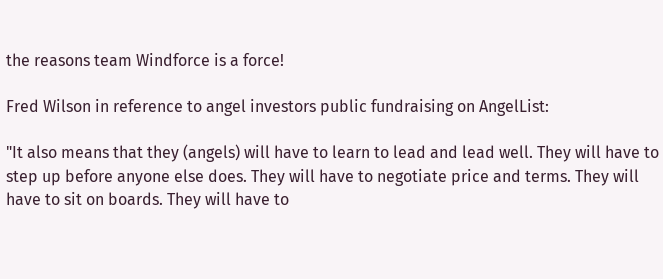the reasons team Windforce is a force!

Fred Wilson in reference to angel investors public fundraising on AngelList:

"It also means that they (angels) will have to learn to lead and lead well. They will have to step up before anyone else does. They will have to negotiate price and terms. They will have to sit on boards. They will have to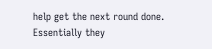help get the next round done. Essentially they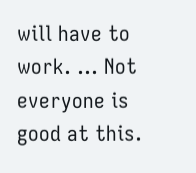will have to work. ... Not everyone is good at this.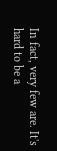In fact, very few are. It's hard to be a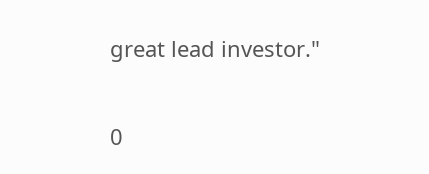great lead investor."

0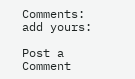Comments: add yours:

Post a Comment